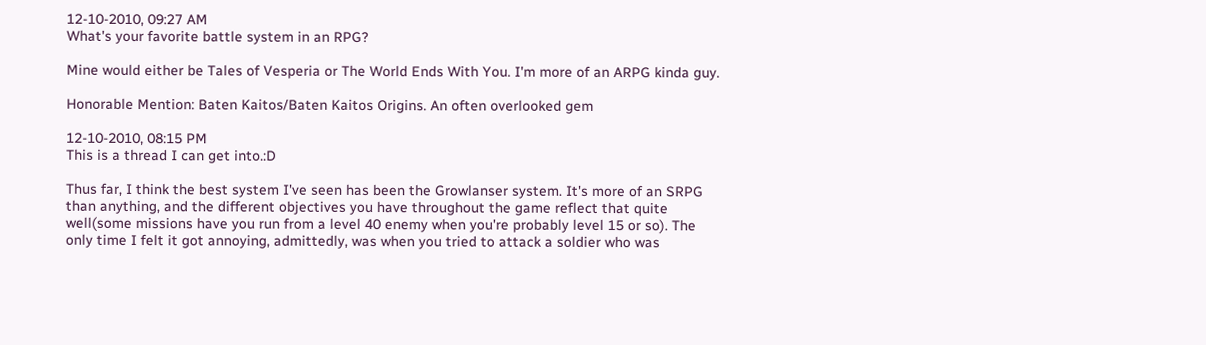12-10-2010, 09:27 AM
What's your favorite battle system in an RPG?

Mine would either be Tales of Vesperia or The World Ends With You. I'm more of an ARPG kinda guy.

Honorable Mention: Baten Kaitos/Baten Kaitos Origins. An often overlooked gem

12-10-2010, 08:15 PM
This is a thread I can get into.:D

Thus far, I think the best system I've seen has been the Growlanser system. It's more of an SRPG than anything, and the different objectives you have throughout the game reflect that quite well(some missions have you run from a level 40 enemy when you're probably level 15 or so). The only time I felt it got annoying, admittedly, was when you tried to attack a soldier who was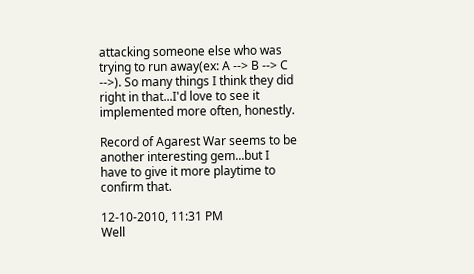attacking someone else who was trying to run away(ex: A --> B --> C -->). So many things I think they did right in that...I'd love to see it implemented more often, honestly.

Record of Agarest War seems to be another interesting gem...but I have to give it more playtime to confirm that.

12-10-2010, 11:31 PM
Well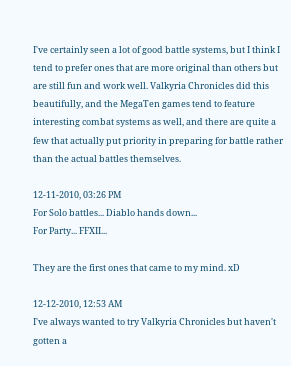I've certainly seen a lot of good battle systems, but I think I tend to prefer ones that are more original than others but are still fun and work well. Valkyria Chronicles did this beautifully, and the MegaTen games tend to feature interesting combat systems as well, and there are quite a few that actually put priority in preparing for battle rather than the actual battles themselves.

12-11-2010, 03:26 PM
For Solo battles... Diablo hands down...
For Party... FFXII...

They are the first ones that came to my mind. xD

12-12-2010, 12:53 AM
I've always wanted to try Valkyria Chronicles but haven't gotten a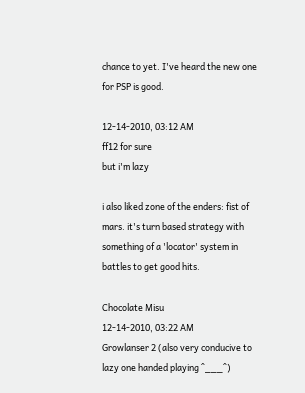chance to yet. I've heard the new one for PSP is good.

12-14-2010, 03:12 AM
ff12 for sure
but i'm lazy

i also liked zone of the enders: fist of mars. it's turn based strategy with something of a 'locator' system in battles to get good hits.

Chocolate Misu
12-14-2010, 03:22 AM
Growlanser 2 (also very conducive to lazy one handed playing ^___^)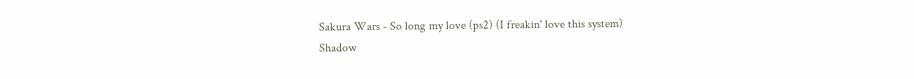Sakura Wars - So long my love (ps2) (I freakin' love this system)
Shadow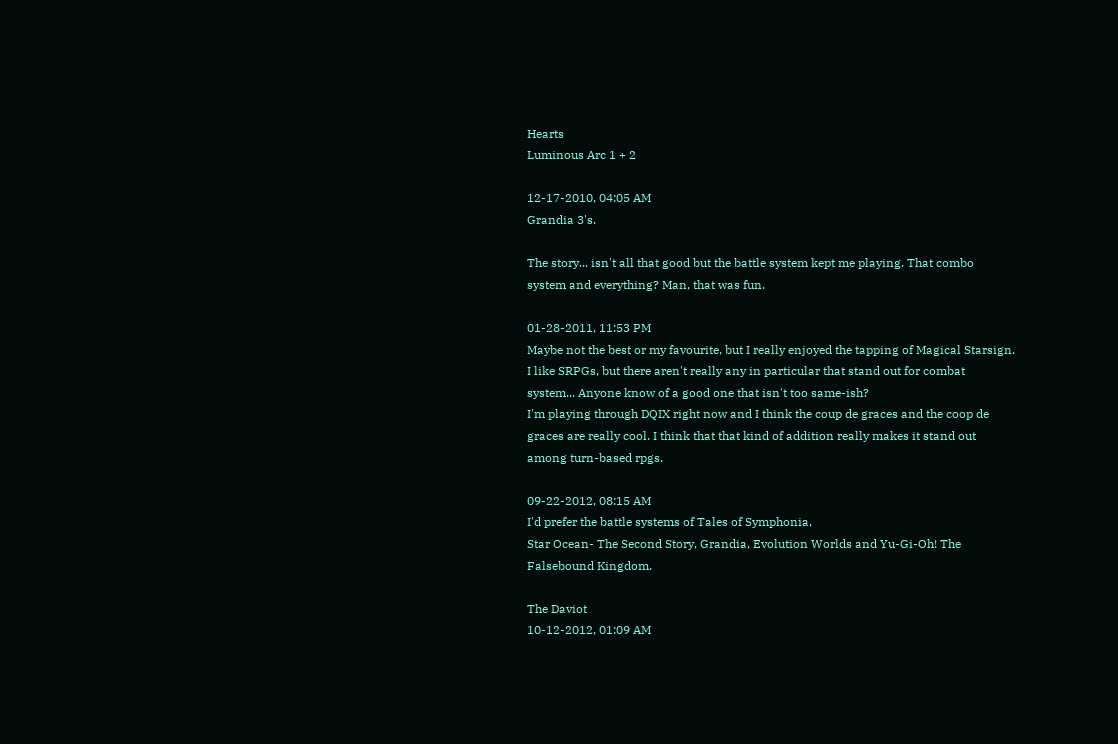Hearts
Luminous Arc 1 + 2

12-17-2010, 04:05 AM
Grandia 3's.

The story... isn't all that good but the battle system kept me playing. That combo system and everything? Man, that was fun.

01-28-2011, 11:53 PM
Maybe not the best or my favourite, but I really enjoyed the tapping of Magical Starsign.
I like SRPGs, but there aren't really any in particular that stand out for combat system... Anyone know of a good one that isn't too same-ish?
I'm playing through DQIX right now and I think the coup de graces and the coop de graces are really cool. I think that that kind of addition really makes it stand out among turn-based rpgs.

09-22-2012, 08:15 AM
I'd prefer the battle systems of Tales of Symphonia,
Star Ocean- The Second Story, Grandia, Evolution Worlds and Yu-Gi-Oh! The Falsebound Kingdom.

The Daviot
10-12-2012, 01:09 AM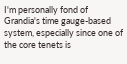I'm personally fond of Grandia's time gauge-based system, especially since one of the core tenets is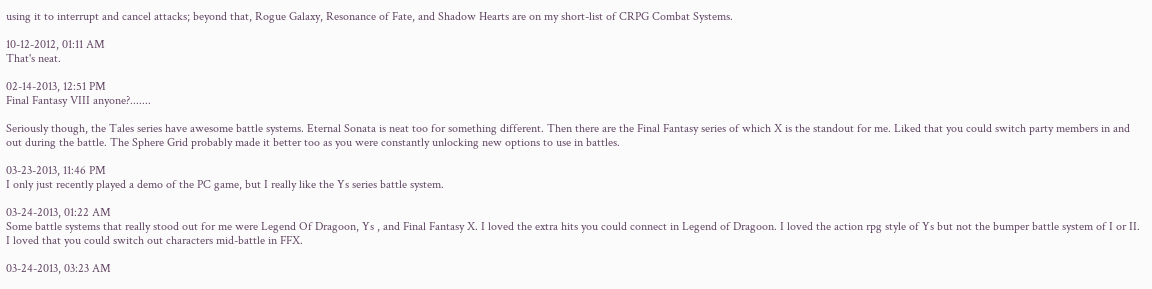using it to interrupt and cancel attacks; beyond that, Rogue Galaxy, Resonance of Fate, and Shadow Hearts are on my short-list of CRPG Combat Systems.

10-12-2012, 01:11 AM
That's neat.

02-14-2013, 12:51 PM
Final Fantasy VIII anyone?.......

Seriously though, the Tales series have awesome battle systems. Eternal Sonata is neat too for something different. Then there are the Final Fantasy series of which X is the standout for me. Liked that you could switch party members in and out during the battle. The Sphere Grid probably made it better too as you were constantly unlocking new options to use in battles.

03-23-2013, 11:46 PM
I only just recently played a demo of the PC game, but I really like the Ys series battle system.

03-24-2013, 01:22 AM
Some battle systems that really stood out for me were Legend Of Dragoon, Ys , and Final Fantasy X. I loved the extra hits you could connect in Legend of Dragoon. I loved the action rpg style of Ys but not the bumper battle system of I or II. I loved that you could switch out characters mid-battle in FFX.

03-24-2013, 03:23 AM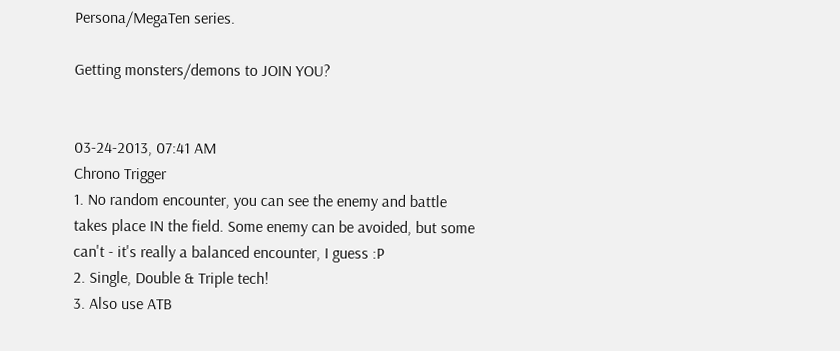Persona/MegaTen series.

Getting monsters/demons to JOIN YOU?


03-24-2013, 07:41 AM
Chrono Trigger
1. No random encounter, you can see the enemy and battle takes place IN the field. Some enemy can be avoided, but some can't - it's really a balanced encounter, I guess :P
2. Single, Double & Triple tech!
3. Also use ATB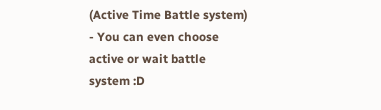(Active Time Battle system) - You can even choose active or wait battle system :D